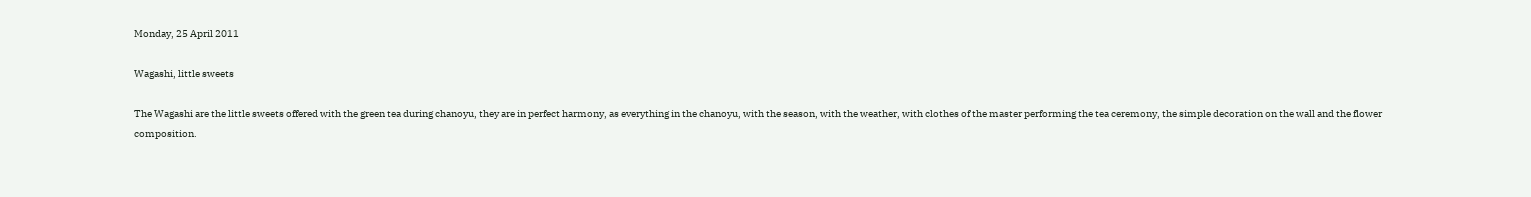Monday, 25 April 2011

Wagashi, little sweets

The Wagashi are the little sweets offered with the green tea during chanoyu, they are in perfect harmony, as everything in the chanoyu, with the season, with the weather, with clothes of the master performing the tea ceremony, the simple decoration on the wall and the flower composition.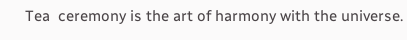Tea  ceremony is the art of harmony with the universe.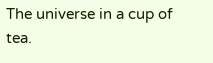The universe in a cup of tea.